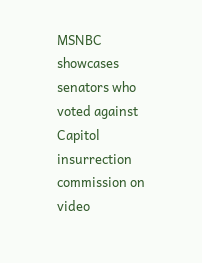MSNBC showcases senators who voted against Capitol insurrection commission on video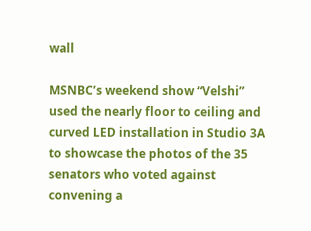wall

MSNBC’s weekend show “Velshi” used the nearly floor to ceiling and curved LED installation in Studio 3A to showcase the photos of the 35 senators who voted against convening a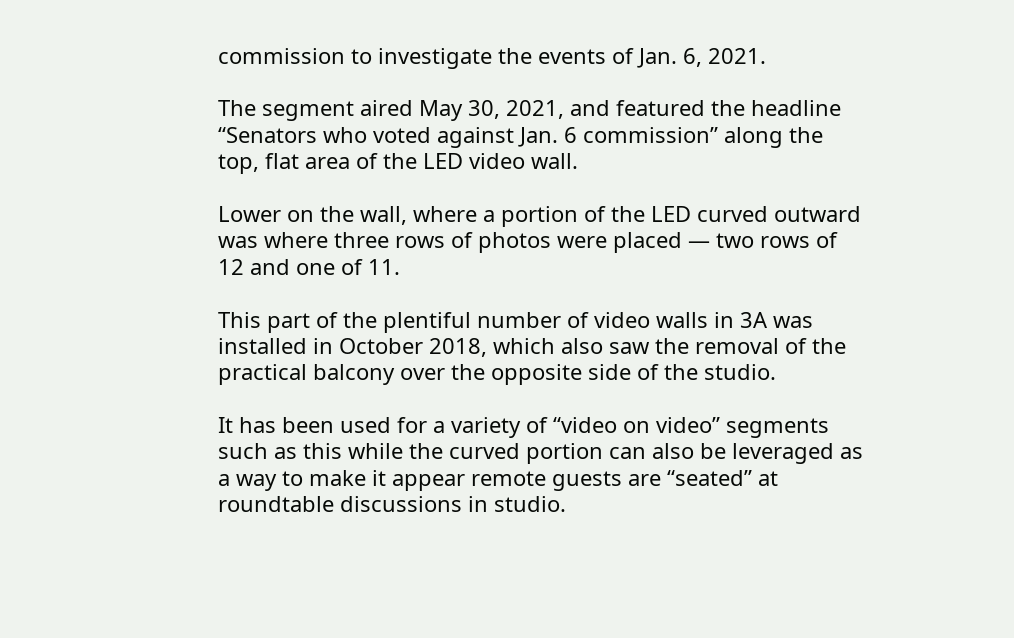commission to investigate the events of Jan. 6, 2021.

The segment aired May 30, 2021, and featured the headline “Senators who voted against Jan. 6 commission” along the top, flat area of the LED video wall.

Lower on the wall, where a portion of the LED curved outward was where three rows of photos were placed — two rows of 12 and one of 11.

This part of the plentiful number of video walls in 3A was installed in October 2018, which also saw the removal of the practical balcony over the opposite side of the studio.

It has been used for a variety of “video on video” segments such as this while the curved portion can also be leveraged as a way to make it appear remote guests are “seated” at roundtable discussions in studio.